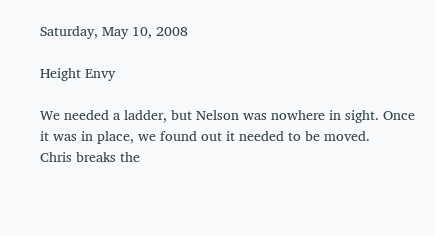Saturday, May 10, 2008

Height Envy

We needed a ladder, but Nelson was nowhere in sight. Once it was in place, we found out it needed to be moved.
Chris breaks the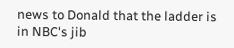news to Donald that the ladder is in NBC's jib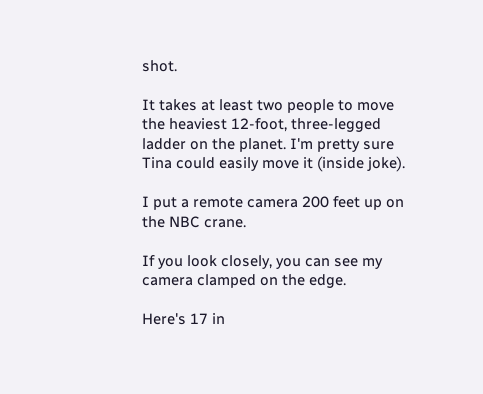shot.

It takes at least two people to move the heaviest 12-foot, three-legged ladder on the planet. I'm pretty sure Tina could easily move it (inside joke).

I put a remote camera 200 feet up on the NBC crane.

If you look closely, you can see my camera clamped on the edge.

Here's 17 in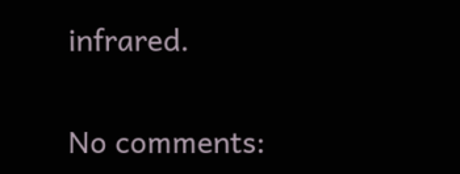infrared.

No comments: